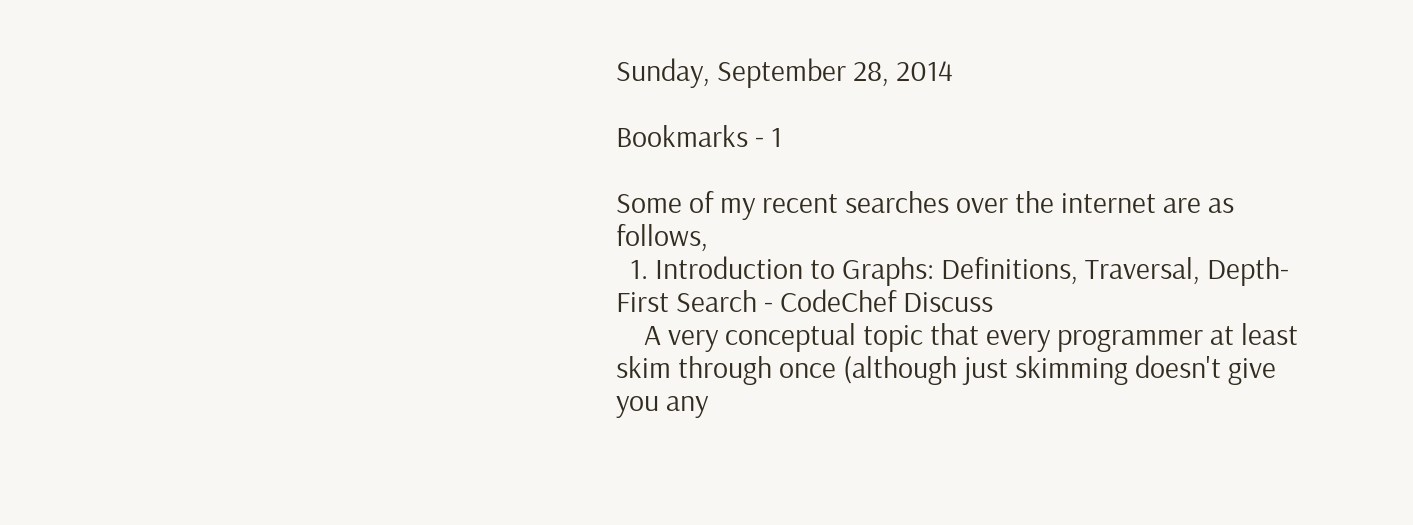Sunday, September 28, 2014

Bookmarks - 1

Some of my recent searches over the internet are as follows,
  1. Introduction to Graphs: Definitions, Traversal, Depth-First Search - CodeChef Discuss
    A very conceptual topic that every programmer at least skim through once (although just skimming doesn't give you any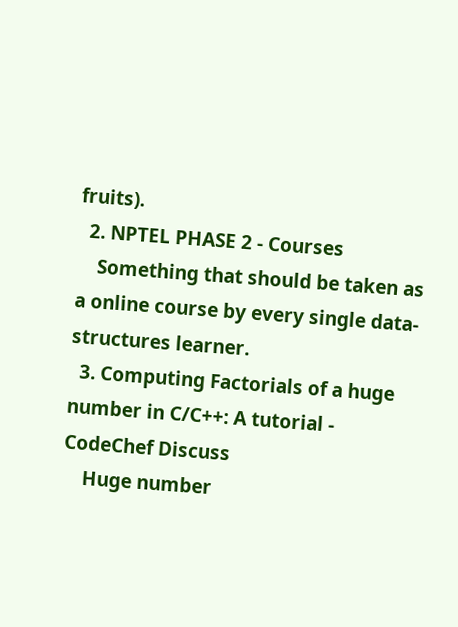fruits).
  2. NPTEL PHASE 2 - Courses
    Something that should be taken as a online course by every single data-structures learner.
  3. Computing Factorials of a huge number in C/C++: A tutorial - CodeChef Discuss
    Huge number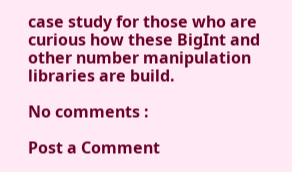case study for those who are curious how these BigInt and other number manipulation libraries are build.

No comments :

Post a Comment